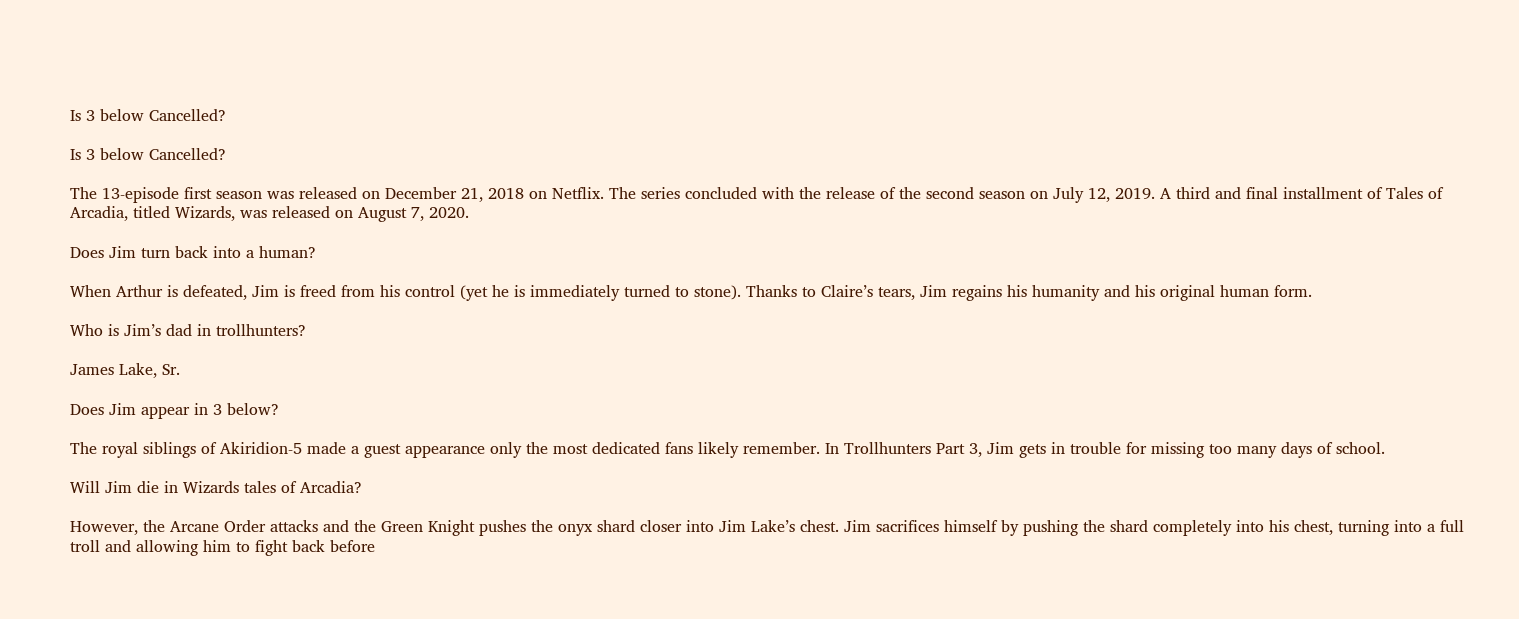Is 3 below Cancelled?

Is 3 below Cancelled?

The 13-episode first season was released on December 21, 2018 on Netflix. The series concluded with the release of the second season on July 12, 2019. A third and final installment of Tales of Arcadia, titled Wizards, was released on August 7, 2020.

Does Jim turn back into a human?

When Arthur is defeated, Jim is freed from his control (yet he is immediately turned to stone). Thanks to Claire’s tears, Jim regains his humanity and his original human form.

Who is Jim’s dad in trollhunters?

James Lake, Sr.

Does Jim appear in 3 below?

The royal siblings of Akiridion-5 made a guest appearance only the most dedicated fans likely remember. In Trollhunters Part 3, Jim gets in trouble for missing too many days of school.

Will Jim die in Wizards tales of Arcadia?

However, the Arcane Order attacks and the Green Knight pushes the onyx shard closer into Jim Lake’s chest. Jim sacrifices himself by pushing the shard completely into his chest, turning into a full troll and allowing him to fight back before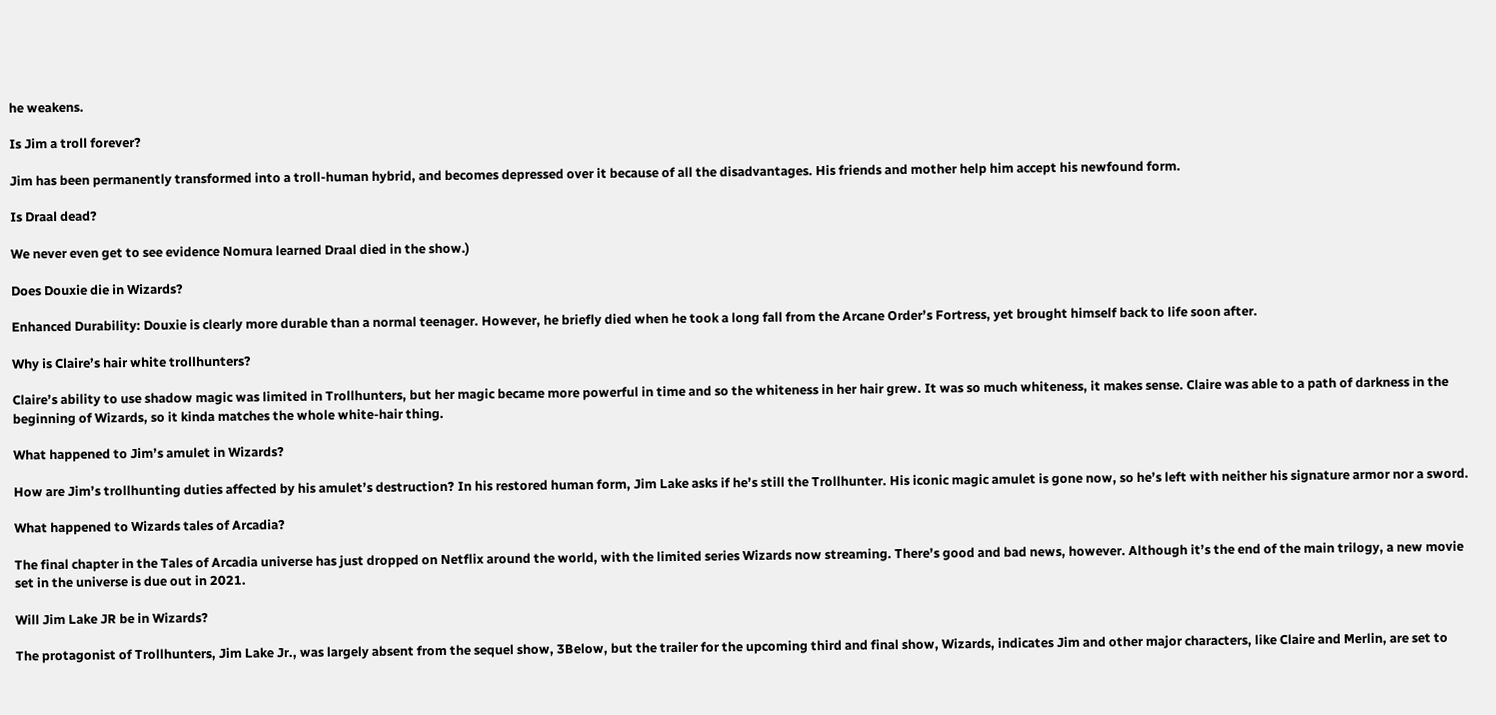he weakens.

Is Jim a troll forever?

Jim has been permanently transformed into a troll-human hybrid, and becomes depressed over it because of all the disadvantages. His friends and mother help him accept his newfound form.

Is Draal dead?

We never even get to see evidence Nomura learned Draal died in the show.)

Does Douxie die in Wizards?

Enhanced Durability: Douxie is clearly more durable than a normal teenager. However, he briefly died when he took a long fall from the Arcane Order’s Fortress, yet brought himself back to life soon after.

Why is Claire’s hair white trollhunters?

Claire’s ability to use shadow magic was limited in Trollhunters, but her magic became more powerful in time and so the whiteness in her hair grew. It was so much whiteness, it makes sense. Claire was able to a path of darkness in the beginning of Wizards, so it kinda matches the whole white-hair thing.

What happened to Jim’s amulet in Wizards?

How are Jim’s trollhunting duties affected by his amulet’s destruction? In his restored human form, Jim Lake asks if he’s still the Trollhunter. His iconic magic amulet is gone now, so he’s left with neither his signature armor nor a sword.

What happened to Wizards tales of Arcadia?

The final chapter in the Tales of Arcadia universe has just dropped on Netflix around the world, with the limited series Wizards now streaming. There’s good and bad news, however. Although it’s the end of the main trilogy, a new movie set in the universe is due out in 2021.

Will Jim Lake JR be in Wizards?

The protagonist of Trollhunters, Jim Lake Jr., was largely absent from the sequel show, 3Below, but the trailer for the upcoming third and final show, Wizards, indicates Jim and other major characters, like Claire and Merlin, are set to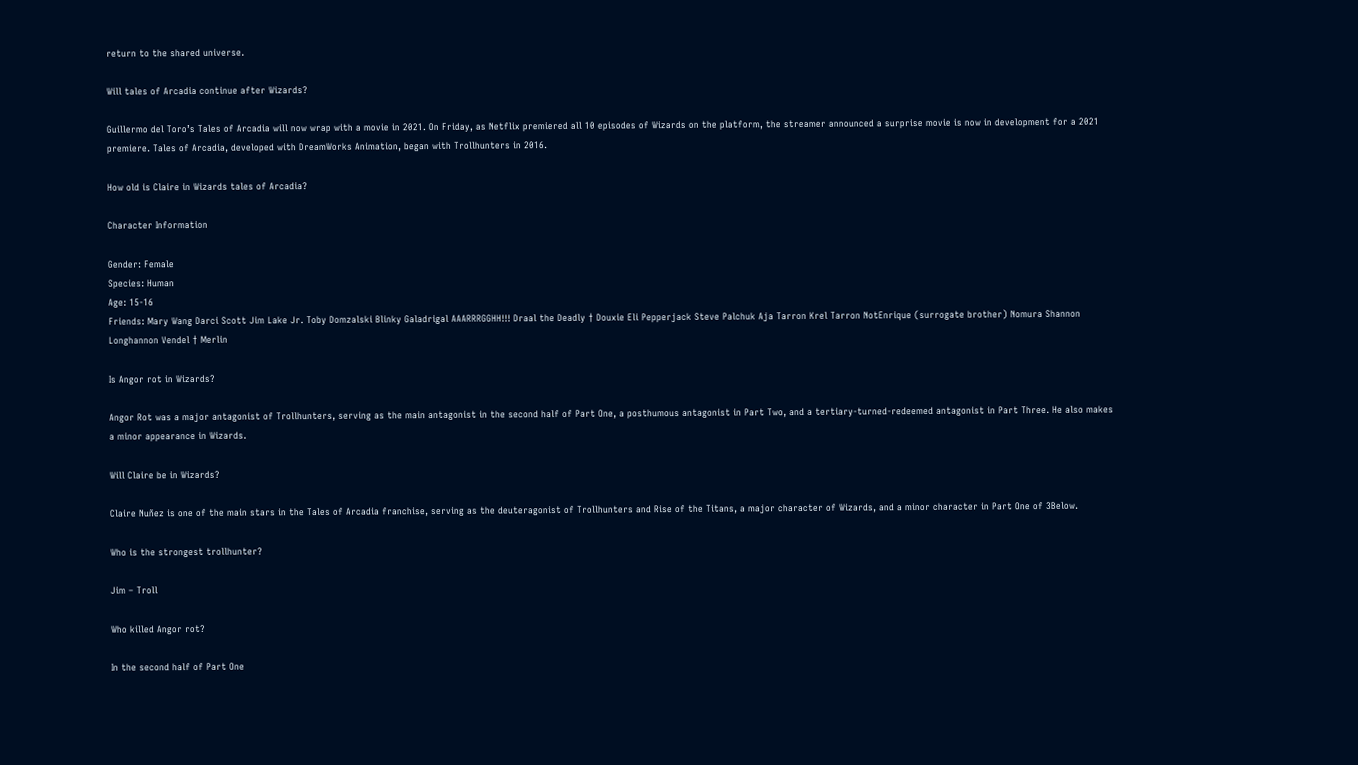return to the shared universe.

Will tales of Arcadia continue after Wizards?

Guillermo del Toro’s Tales of Arcadia will now wrap with a movie in 2021. On Friday, as Netflix premiered all 10 episodes of Wizards on the platform, the streamer announced a surprise movie is now in development for a 2021 premiere. Tales of Arcadia, developed with DreamWorks Animation, began with Trollhunters in 2016.

How old is Claire in Wizards tales of Arcadia?

Character Information

Gender: Female
Species: Human
Age: 15-16
Friends: Mary Wang Darci Scott Jim Lake Jr. Toby Domzalski Blinky Galadrigal AAARRRGGHH!!! Draal the Deadly † Douxie Eli Pepperjack Steve Palchuk Aja Tarron Krel Tarron NotEnrique (surrogate brother) Nomura Shannon Longhannon Vendel † Merlin

Is Angor rot in Wizards?

Angor Rot was a major antagonist of Trollhunters, serving as the main antagonist in the second half of Part One, a posthumous antagonist in Part Two, and a tertiary-turned-redeemed antagonist in Part Three. He also makes a minor appearance in Wizards.

Will Claire be in Wizards?

Claire Nuñez is one of the main stars in the Tales of Arcadia franchise, serving as the deuteragonist of Trollhunters and Rise of the Titans, a major character of Wizards, and a minor character in Part One of 3Below.

Who is the strongest trollhunter?

Jim – Troll

Who killed Angor rot?

In the second half of Part One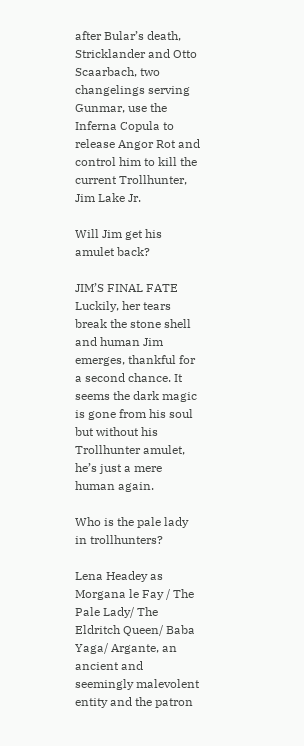after Bular’s death, Stricklander and Otto Scaarbach, two changelings serving Gunmar, use the Inferna Copula to release Angor Rot and control him to kill the current Trollhunter, Jim Lake Jr.

Will Jim get his amulet back?

JIM’S FINAL FATE Luckily, her tears break the stone shell and human Jim emerges, thankful for a second chance. It seems the dark magic is gone from his soul but without his Trollhunter amulet, he’s just a mere human again.

Who is the pale lady in trollhunters?

Lena Headey as Morgana le Fay / The Pale Lady/ The Eldritch Queen/ Baba Yaga/ Argante, an ancient and seemingly malevolent entity and the patron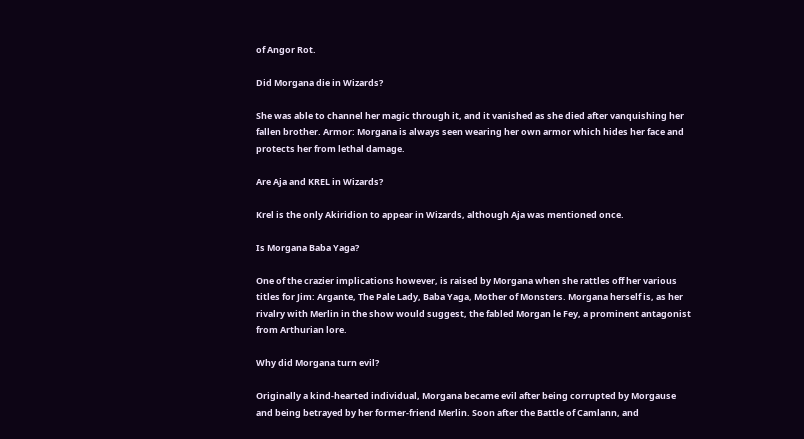of Angor Rot.

Did Morgana die in Wizards?

She was able to channel her magic through it, and it vanished as she died after vanquishing her fallen brother. Armor: Morgana is always seen wearing her own armor which hides her face and protects her from lethal damage.

Are Aja and KREL in Wizards?

Krel is the only Akiridion to appear in Wizards, although Aja was mentioned once.

Is Morgana Baba Yaga?

One of the crazier implications however, is raised by Morgana when she rattles off her various titles for Jim: Argante, The Pale Lady, Baba Yaga, Mother of Monsters. Morgana herself is, as her rivalry with Merlin in the show would suggest, the fabled Morgan le Fey, a prominent antagonist from Arthurian lore.

Why did Morgana turn evil?

Originally a kind-hearted individual, Morgana became evil after being corrupted by Morgause and being betrayed by her former-friend Merlin. Soon after the Battle of Camlann, and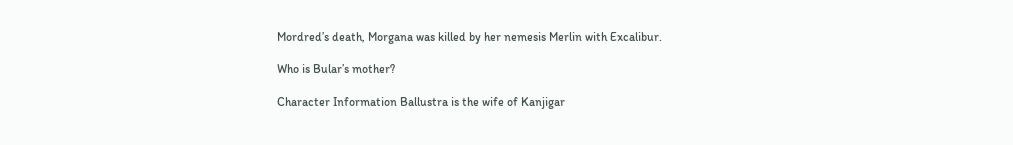Mordred’s death, Morgana was killed by her nemesis Merlin with Excalibur.

Who is Bular’s mother?

Character Information Ballustra is the wife of Kanjigar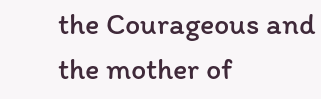the Courageous and the mother of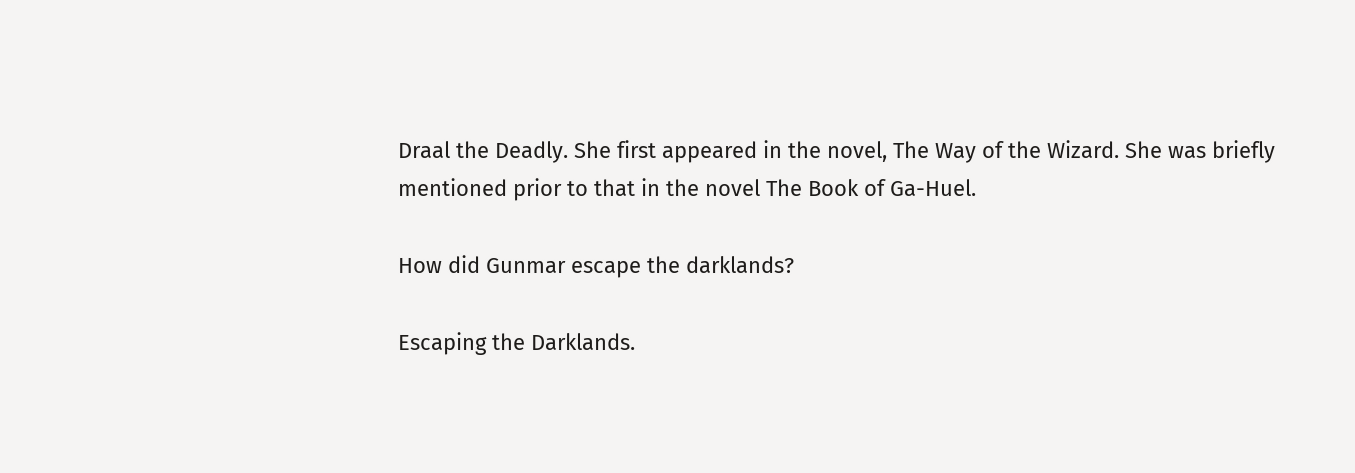Draal the Deadly. She first appeared in the novel, The Way of the Wizard. She was briefly mentioned prior to that in the novel The Book of Ga-Huel.

How did Gunmar escape the darklands?

Escaping the Darklands.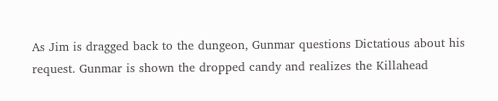As Jim is dragged back to the dungeon, Gunmar questions Dictatious about his request. Gunmar is shown the dropped candy and realizes the Killahead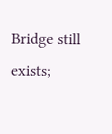Bridge still exists;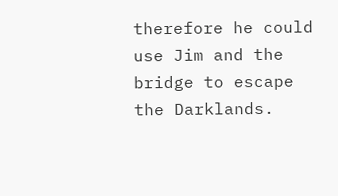therefore he could use Jim and the bridge to escape the Darklands.